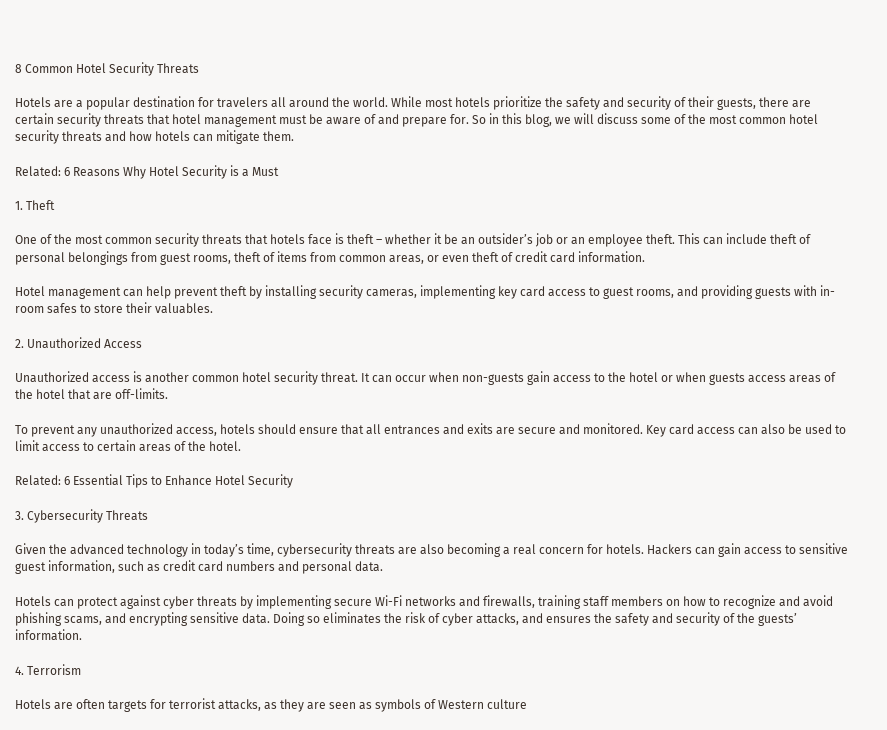8 Common Hotel Security Threats

Hotels are a popular destination for travelers all around the world. While most hotels prioritize the safety and security of their guests, there are certain security threats that hotel management must be aware of and prepare for. So in this blog, we will discuss some of the most common hotel security threats and how hotels can mitigate them.

Related: 6 Reasons Why Hotel Security is a Must

1. Theft

One of the most common security threats that hotels face is theft – whether it be an outsider’s job or an employee theft. This can include theft of personal belongings from guest rooms, theft of items from common areas, or even theft of credit card information.

Hotel management can help prevent theft by installing security cameras, implementing key card access to guest rooms, and providing guests with in-room safes to store their valuables.

2. Unauthorized Access

Unauthorized access is another common hotel security threat. It can occur when non-guests gain access to the hotel or when guests access areas of the hotel that are off-limits.

To prevent any unauthorized access, hotels should ensure that all entrances and exits are secure and monitored. Key card access can also be used to limit access to certain areas of the hotel.

Related: 6 Essential Tips to Enhance Hotel Security

3. Cybersecurity Threats

Given the advanced technology in today’s time, cybersecurity threats are also becoming a real concern for hotels. Hackers can gain access to sensitive guest information, such as credit card numbers and personal data.

Hotels can protect against cyber threats by implementing secure Wi-Fi networks and firewalls, training staff members on how to recognize and avoid phishing scams, and encrypting sensitive data. Doing so eliminates the risk of cyber attacks, and ensures the safety and security of the guests’ information.

4. Terrorism

Hotels are often targets for terrorist attacks, as they are seen as symbols of Western culture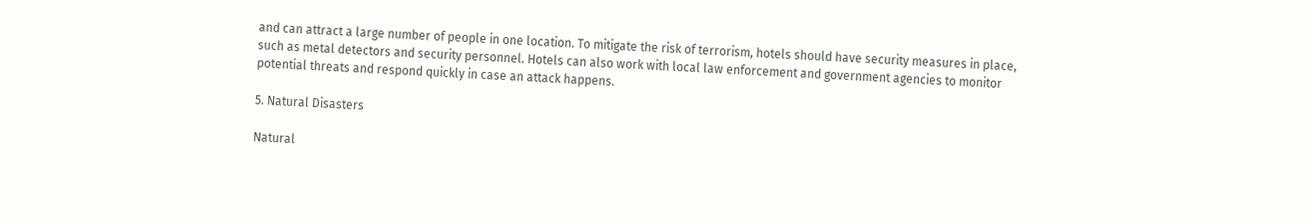and can attract a large number of people in one location. To mitigate the risk of terrorism, hotels should have security measures in place, such as metal detectors and security personnel. Hotels can also work with local law enforcement and government agencies to monitor potential threats and respond quickly in case an attack happens.

5. Natural Disasters

Natural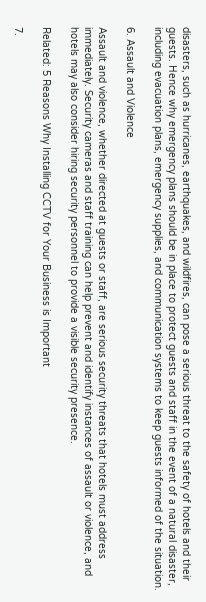disasters, such as hurricanes, earthquakes, and wildfires, can pose a serious threat to the safety of hotels and their guests. Hence why emergency plans should be in place to protect guests and staff in the event of a natural disaster, including evacuation plans, emergency supplies, and communication systems to keep guests informed of the situation.

6. Assault and Violence

Assault and violence, whether directed at guests or staff, are serious security threats that hotels must address immediately. Security cameras and staff training can help prevent and identify instances of assault or violence, and hotels may also consider hiring security personnel to provide a visible security presence.

Related: 5 Reasons Why Installing CCTV for Your Business is Important

7.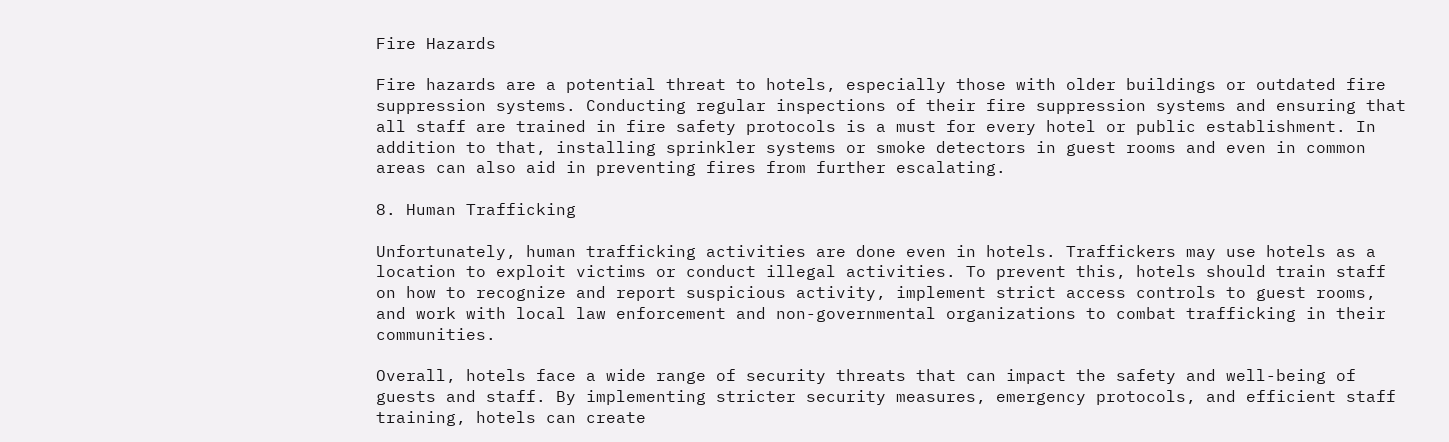Fire Hazards

Fire hazards are a potential threat to hotels, especially those with older buildings or outdated fire suppression systems. Conducting regular inspections of their fire suppression systems and ensuring that all staff are trained in fire safety protocols is a must for every hotel or public establishment. In addition to that, installing sprinkler systems or smoke detectors in guest rooms and even in common areas can also aid in preventing fires from further escalating.

8. Human Trafficking

Unfortunately, human trafficking activities are done even in hotels. Traffickers may use hotels as a location to exploit victims or conduct illegal activities. To prevent this, hotels should train staff on how to recognize and report suspicious activity, implement strict access controls to guest rooms, and work with local law enforcement and non-governmental organizations to combat trafficking in their communities.

Overall, hotels face a wide range of security threats that can impact the safety and well-being of guests and staff. By implementing stricter security measures, emergency protocols, and efficient staff training, hotels can create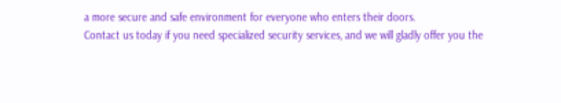a more secure and safe environment for everyone who enters their doors.
Contact us today if you need specialized security services, and we will gladly offer you the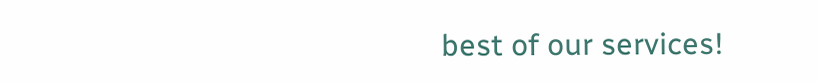best of our services!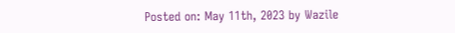Posted on: May 11th, 2023 by Wazile